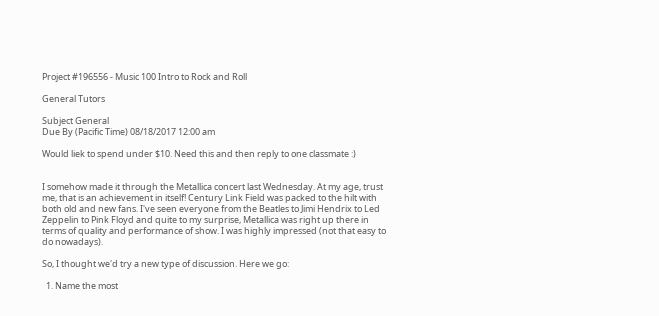Project #196556 - Music 100 Intro to Rock and Roll

General Tutors

Subject General
Due By (Pacific Time) 08/18/2017 12:00 am

Would liek to spend under $10. Need this and then reply to one classmate :)


I somehow made it through the Metallica concert last Wednesday. At my age, trust me, that is an achievement in itself! Century Link Field was packed to the hilt with both old and new fans. I've seen everyone from the Beatles to Jimi Hendrix to Led Zeppelin to Pink Floyd and quite to my surprise, Metallica was right up there in terms of quality and performance of show. I was highly impressed (not that easy to do nowadays).

So, I thought we'd try a new type of discussion. Here we go:

  1. Name the most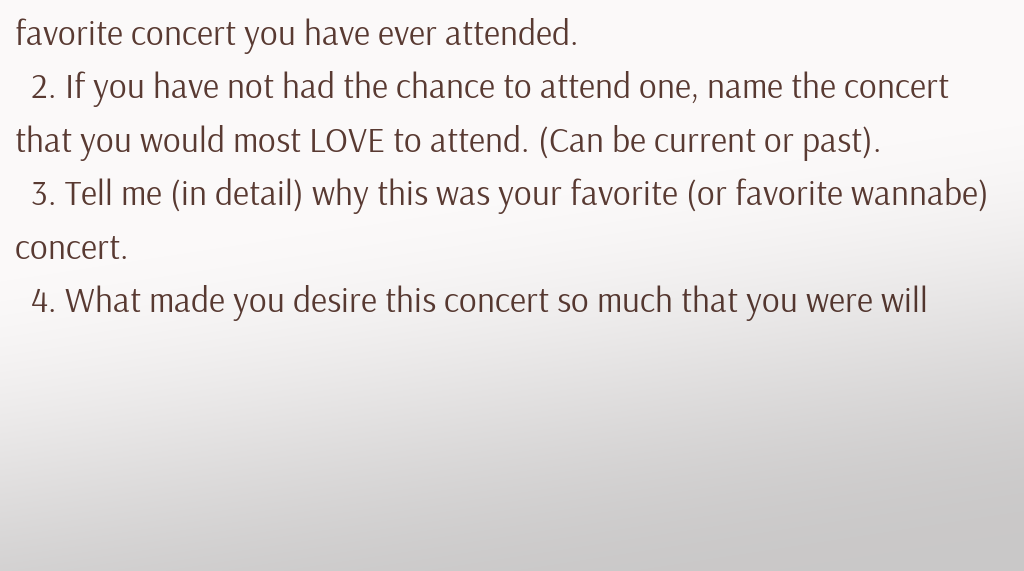favorite concert you have ever attended.
  2. If you have not had the chance to attend one, name the concert that you would most LOVE to attend. (Can be current or past).
  3. Tell me (in detail) why this was your favorite (or favorite wannabe) concert.
  4. What made you desire this concert so much that you were will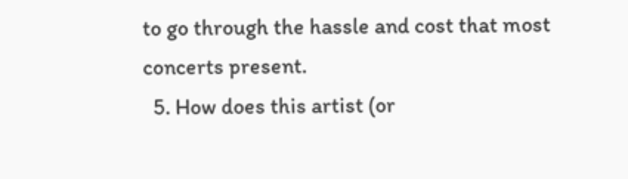to go through the hassle and cost that most concerts present.
  5. How does this artist (or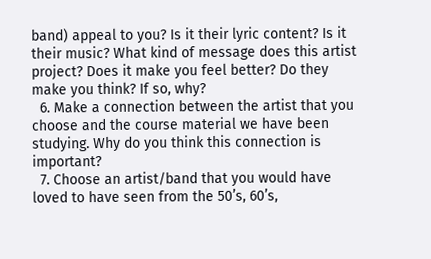band) appeal to you? Is it their lyric content? Is it their music? What kind of message does this artist project? Does it make you feel better? Do they make you think? If so, why?
  6. Make a connection between the artist that you choose and the course material we have been studying. Why do you think this connection is important?
  7. Choose an artist/band that you would have loved to have seen from the 50’s, 60’s,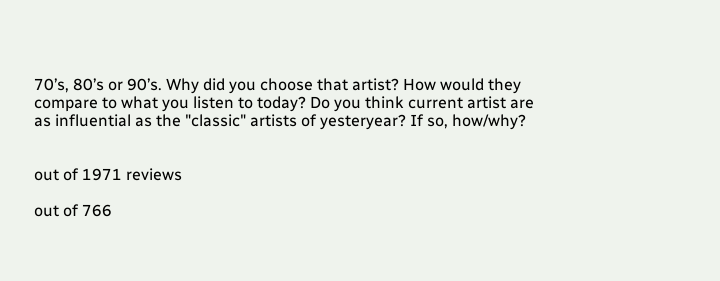70’s, 80’s or 90’s. Why did you choose that artist? How would they compare to what you listen to today? Do you think current artist are as influential as the "classic" artists of yesteryear? If so, how/why?


out of 1971 reviews

out of 766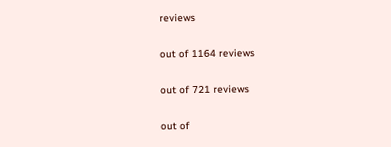reviews

out of 1164 reviews

out of 721 reviews

out of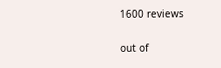1600 reviews

out of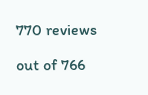770 reviews

out of 766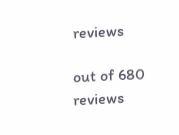reviews

out of 680 reviews